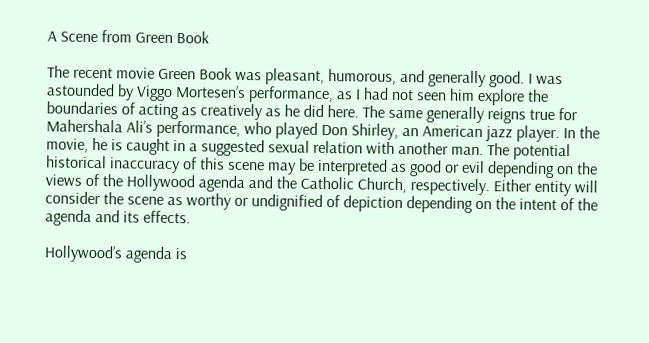A Scene from Green Book

The recent movie Green Book was pleasant, humorous, and generally good. I was astounded by Viggo Mortesen’s performance, as I had not seen him explore the boundaries of acting as creatively as he did here. The same generally reigns true for Mahershala Ali’s performance, who played Don Shirley, an American jazz player. In the movie, he is caught in a suggested sexual relation with another man. The potential historical inaccuracy of this scene may be interpreted as good or evil depending on the views of the Hollywood agenda and the Catholic Church, respectively. Either entity will consider the scene as worthy or undignified of depiction depending on the intent of the agenda and its effects.

Hollywood’s agenda is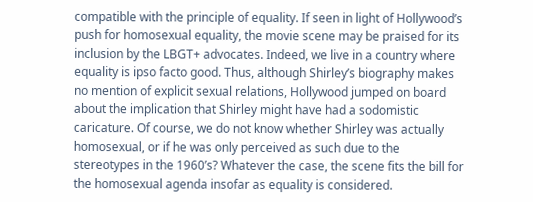compatible with the principle of equality. If seen in light of Hollywood’s push for homosexual equality, the movie scene may be praised for its inclusion by the LBGT+ advocates. Indeed, we live in a country where equality is ipso facto good. Thus, although Shirley’s biography makes no mention of explicit sexual relations, Hollywood jumped on board about the implication that Shirley might have had a sodomistic caricature. Of course, we do not know whether Shirley was actually homosexual, or if he was only perceived as such due to the stereotypes in the 1960’s? Whatever the case, the scene fits the bill for the homosexual agenda insofar as equality is considered.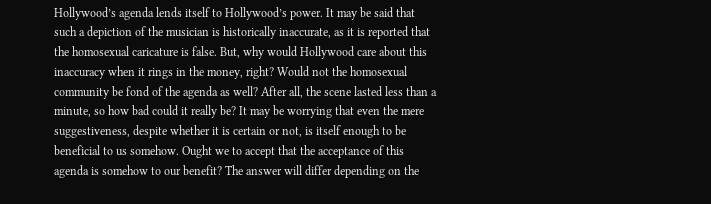Hollywood’s agenda lends itself to Hollywood’s power. It may be said that such a depiction of the musician is historically inaccurate, as it is reported that the homosexual caricature is false. But, why would Hollywood care about this inaccuracy when it rings in the money, right? Would not the homosexual community be fond of the agenda as well? After all, the scene lasted less than a minute, so how bad could it really be? It may be worrying that even the mere suggestiveness, despite whether it is certain or not, is itself enough to be beneficial to us somehow. Ought we to accept that the acceptance of this agenda is somehow to our benefit? The answer will differ depending on the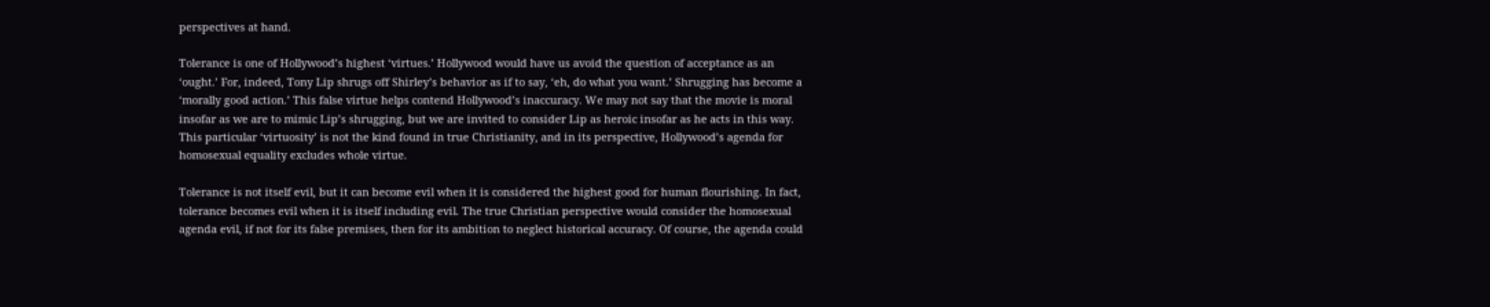perspectives at hand.

Tolerance is one of Hollywood’s highest ‘virtues.’ Hollywood would have us avoid the question of acceptance as an ‘ought.’ For, indeed, Tony Lip shrugs off Shirley’s behavior as if to say, ‘eh, do what you want.’ Shrugging has become a ‘morally good action.’ This false virtue helps contend Hollywood’s inaccuracy. We may not say that the movie is moral insofar as we are to mimic Lip’s shrugging, but we are invited to consider Lip as heroic insofar as he acts in this way. This particular ‘virtuosity’ is not the kind found in true Christianity, and in its perspective, Hollywood’s agenda for homosexual equality excludes whole virtue.

Tolerance is not itself evil, but it can become evil when it is considered the highest good for human flourishing. In fact, tolerance becomes evil when it is itself including evil. The true Christian perspective would consider the homosexual agenda evil, if not for its false premises, then for its ambition to neglect historical accuracy. Of course, the agenda could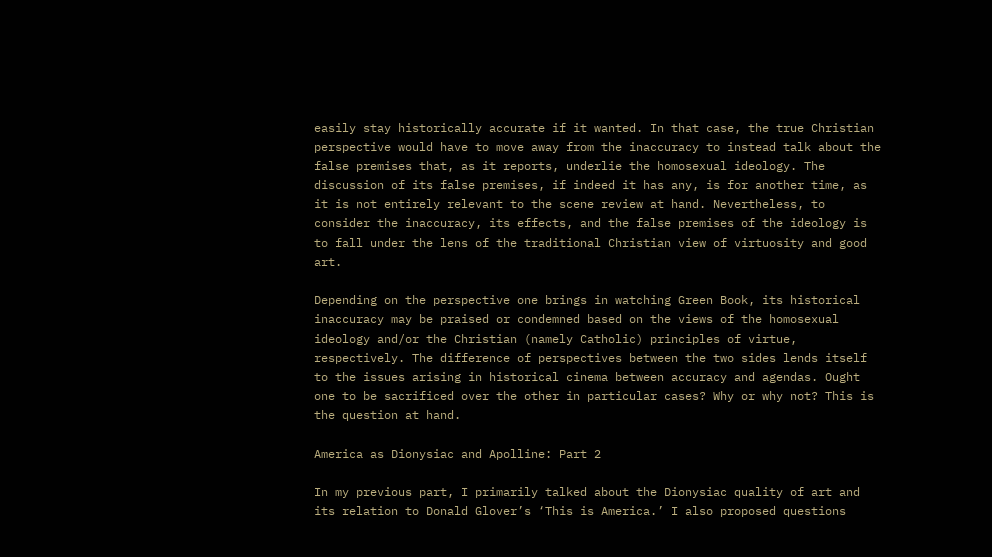easily stay historically accurate if it wanted. In that case, the true Christian perspective would have to move away from the inaccuracy to instead talk about the false premises that, as it reports, underlie the homosexual ideology. The discussion of its false premises, if indeed it has any, is for another time, as it is not entirely relevant to the scene review at hand. Nevertheless, to consider the inaccuracy, its effects, and the false premises of the ideology is to fall under the lens of the traditional Christian view of virtuosity and good art.

Depending on the perspective one brings in watching Green Book, its historical inaccuracy may be praised or condemned based on the views of the homosexual ideology and/or the Christian (namely Catholic) principles of virtue, respectively. The difference of perspectives between the two sides lends itself to the issues arising in historical cinema between accuracy and agendas. Ought one to be sacrificed over the other in particular cases? Why or why not? This is the question at hand.

America as Dionysiac and Apolline: Part 2

In my previous part, I primarily talked about the Dionysiac quality of art and its relation to Donald Glover’s ‘This is America.’ I also proposed questions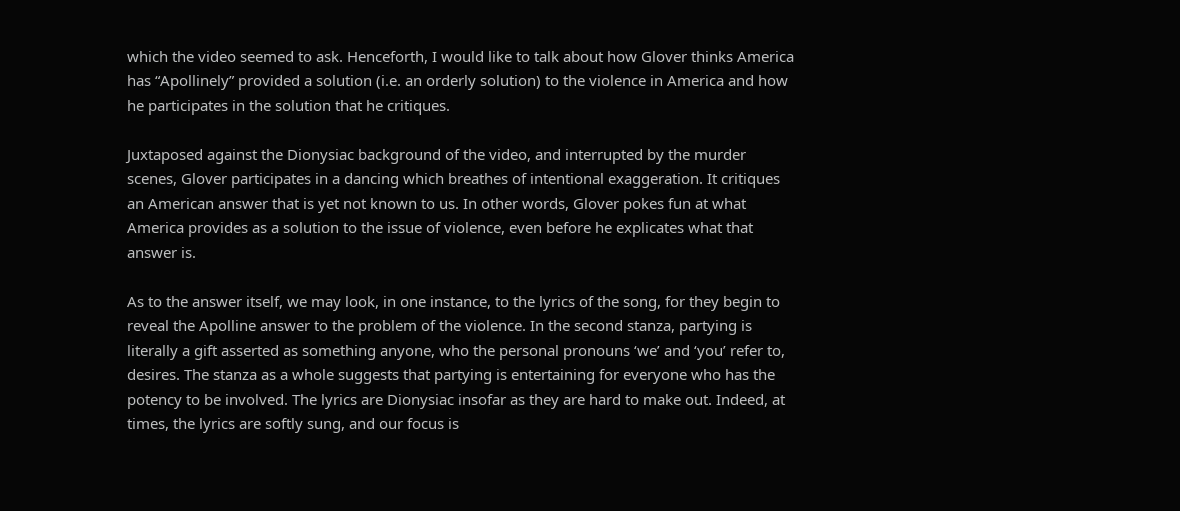which the video seemed to ask. Henceforth, I would like to talk about how Glover thinks America has “Apollinely” provided a solution (i.e. an orderly solution) to the violence in America and how he participates in the solution that he critiques.

Juxtaposed against the Dionysiac background of the video, and interrupted by the murder scenes, Glover participates in a dancing which breathes of intentional exaggeration. It critiques an American answer that is yet not known to us. In other words, Glover pokes fun at what America provides as a solution to the issue of violence, even before he explicates what that answer is.

As to the answer itself, we may look, in one instance, to the lyrics of the song, for they begin to reveal the Apolline answer to the problem of the violence. In the second stanza, partying is literally a gift asserted as something anyone, who the personal pronouns ‘we’ and ‘you’ refer to, desires. The stanza as a whole suggests that partying is entertaining for everyone who has the potency to be involved. The lyrics are Dionysiac insofar as they are hard to make out. Indeed, at times, the lyrics are softly sung, and our focus is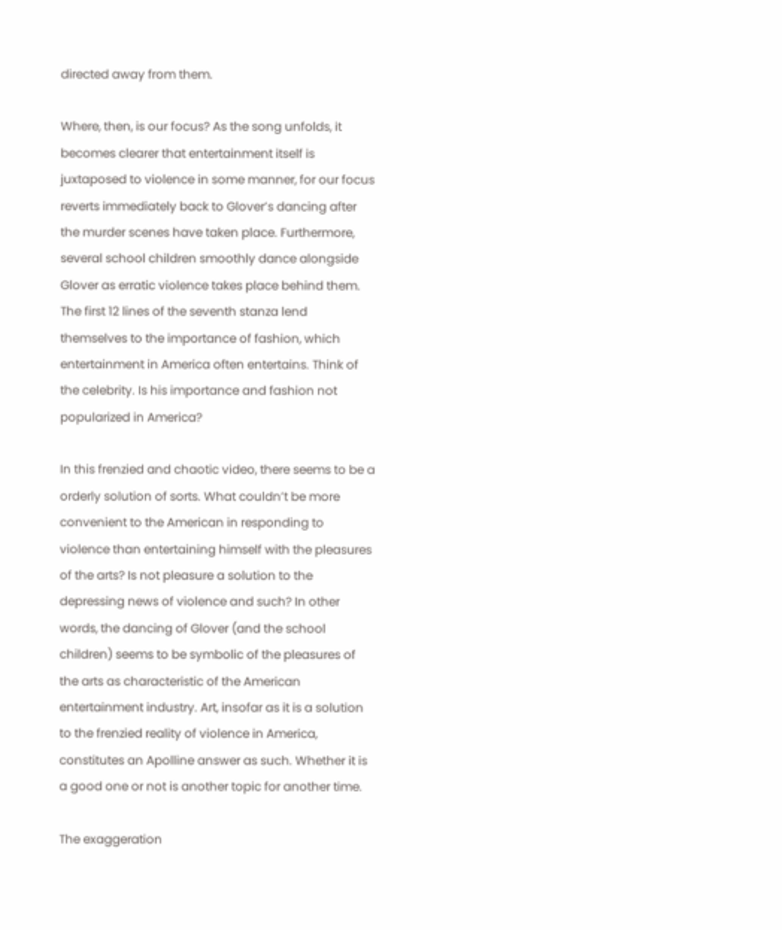directed away from them.

Where, then, is our focus? As the song unfolds, it becomes clearer that entertainment itself is juxtaposed to violence in some manner, for our focus reverts immediately back to Glover’s dancing after the murder scenes have taken place. Furthermore, several school children smoothly dance alongside Glover as erratic violence takes place behind them. The first 12 lines of the seventh stanza lend themselves to the importance of fashion, which entertainment in America often entertains. Think of the celebrity. Is his importance and fashion not popularized in America?

In this frenzied and chaotic video, there seems to be a orderly solution of sorts. What couldn’t be more convenient to the American in responding to violence than entertaining himself with the pleasures of the arts? Is not pleasure a solution to the depressing news of violence and such? In other words, the dancing of Glover (and the school children) seems to be symbolic of the pleasures of the arts as characteristic of the American entertainment industry. Art, insofar as it is a solution to the frenzied reality of violence in America, constitutes an Apolline answer as such. Whether it is a good one or not is another topic for another time.

The exaggeration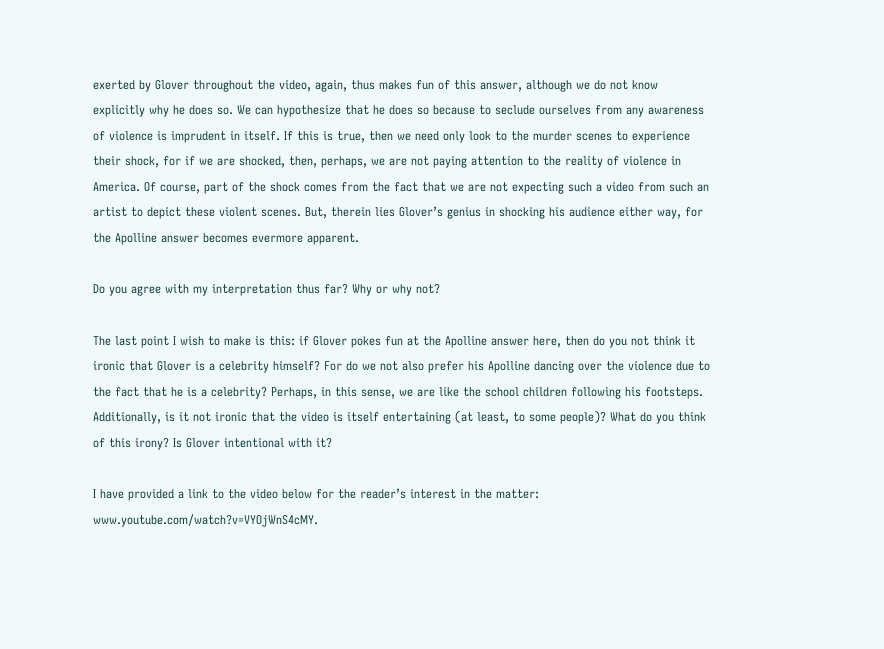exerted by Glover throughout the video, again, thus makes fun of this answer, although we do not know explicitly why he does so. We can hypothesize that he does so because to seclude ourselves from any awareness of violence is imprudent in itself. If this is true, then we need only look to the murder scenes to experience their shock, for if we are shocked, then, perhaps, we are not paying attention to the reality of violence in America. Of course, part of the shock comes from the fact that we are not expecting such a video from such an artist to depict these violent scenes. But, therein lies Glover’s genius in shocking his audience either way, for the Apolline answer becomes evermore apparent.

Do you agree with my interpretation thus far? Why or why not?

The last point I wish to make is this: if Glover pokes fun at the Apolline answer here, then do you not think it ironic that Glover is a celebrity himself? For do we not also prefer his Apolline dancing over the violence due to the fact that he is a celebrity? Perhaps, in this sense, we are like the school children following his footsteps. Additionally, is it not ironic that the video is itself entertaining (at least, to some people)? What do you think of this irony? Is Glover intentional with it?

I have provided a link to the video below for the reader’s interest in the matter: www.youtube.com/watch?v=VYOjWnS4cMY.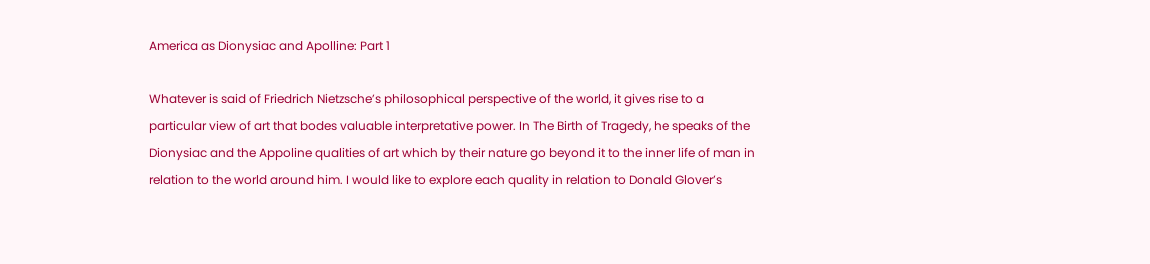America as Dionysiac and Apolline: Part 1

Whatever is said of Friedrich Nietzsche’s philosophical perspective of the world, it gives rise to a particular view of art that bodes valuable interpretative power. In The Birth of Tragedy, he speaks of the Dionysiac and the Appoline qualities of art which by their nature go beyond it to the inner life of man in relation to the world around him. I would like to explore each quality in relation to Donald Glover’s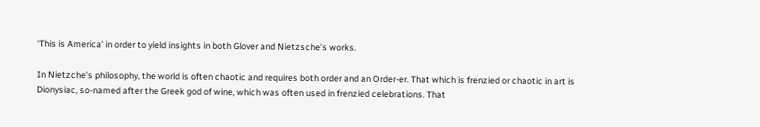‘This is America’ in order to yield insights in both Glover and Nietzsche’s works.

In Nietzche’s philosophy, the world is often chaotic and requires both order and an Order-er. That which is frenzied or chaotic in art is Dionysiac, so-named after the Greek god of wine, which was often used in frenzied celebrations. That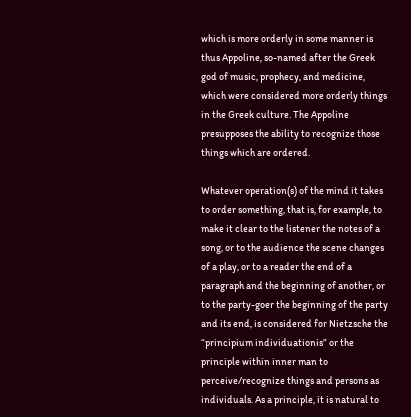which is more orderly in some manner is thus Appoline, so-named after the Greek god of music, prophecy, and medicine, which were considered more orderly things in the Greek culture. The Appoline presupposes the ability to recognize those things which are ordered.

Whatever operation(s) of the mind it takes to order something, that is, for example, to make it clear to the listener the notes of a song, or to the audience the scene changes of a play, or to a reader the end of a paragraph and the beginning of another, or to the party-goer the beginning of the party and its end, is considered for Nietzsche the “principium individuationis” or the principle within inner man to perceive/recognize things and persons as individuals. As a principle, it is natural to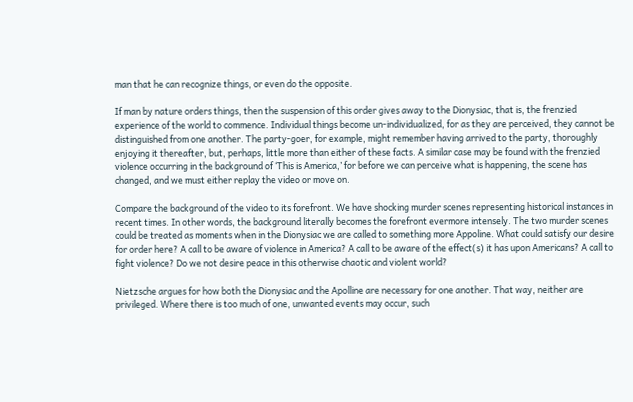man that he can recognize things, or even do the opposite.

If man by nature orders things, then the suspension of this order gives away to the Dionysiac, that is, the frenzied experience of the world to commence. Individual things become un-individualized, for as they are perceived, they cannot be distinguished from one another. The party-goer, for example, might remember having arrived to the party, thoroughly enjoying it thereafter, but, perhaps, little more than either of these facts. A similar case may be found with the frenzied violence occurring in the background of ‘This is America,’ for before we can perceive what is happening, the scene has changed, and we must either replay the video or move on.

Compare the background of the video to its forefront. We have shocking murder scenes representing historical instances in recent times. In other words, the background literally becomes the forefront evermore intensely. The two murder scenes could be treated as moments when in the Dionysiac we are called to something more Appoline. What could satisfy our desire for order here? A call to be aware of violence in America? A call to be aware of the effect(s) it has upon Americans? A call to fight violence? Do we not desire peace in this otherwise chaotic and violent world?

Nietzsche argues for how both the Dionysiac and the Apolline are necessary for one another. That way, neither are privileged. Where there is too much of one, unwanted events may occur, such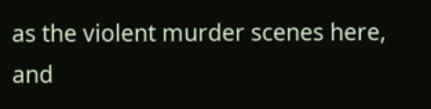as the violent murder scenes here, and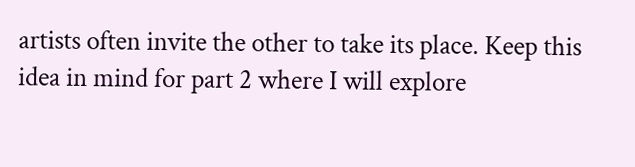artists often invite the other to take its place. Keep this idea in mind for part 2 where I will explore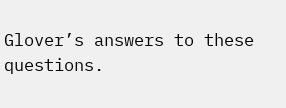Glover’s answers to these questions.